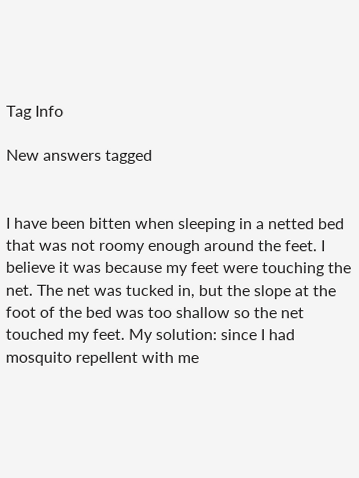Tag Info

New answers tagged


I have been bitten when sleeping in a netted bed that was not roomy enough around the feet. I believe it was because my feet were touching the net. The net was tucked in, but the slope at the foot of the bed was too shallow so the net touched my feet. My solution: since I had mosquito repellent with me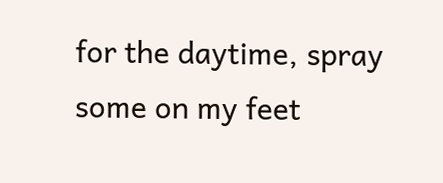for the daytime, spray some on my feet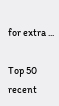for extra ...

Top 50 recent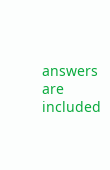answers are included